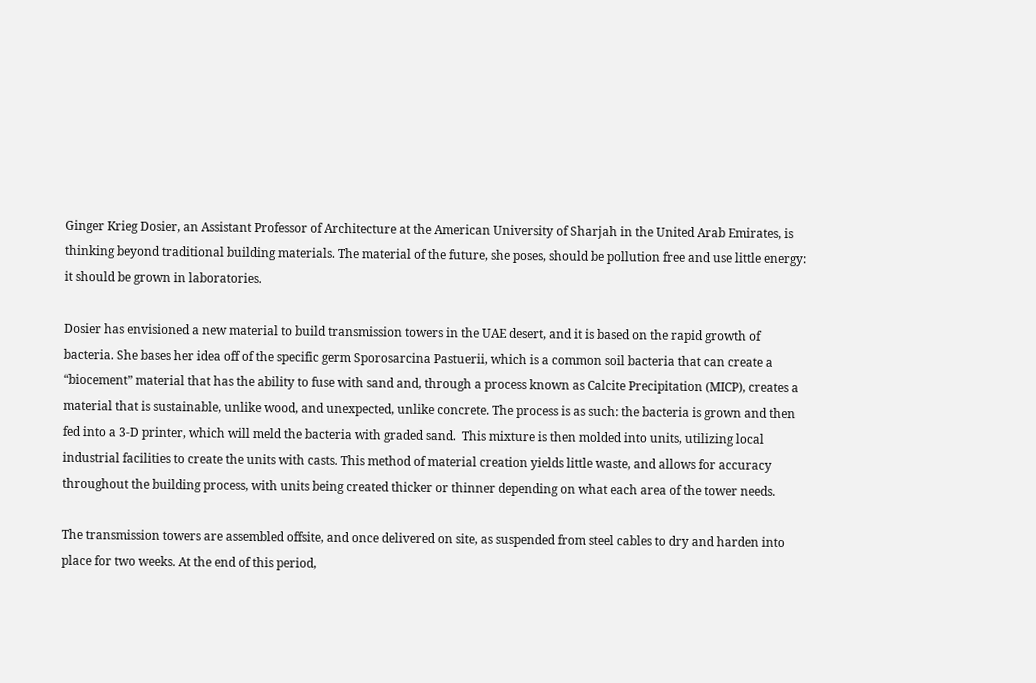Ginger Krieg Dosier, an Assistant Professor of Architecture at the American University of Sharjah in the United Arab Emirates, is thinking beyond traditional building materials. The material of the future, she poses, should be pollution free and use little energy: it should be grown in laboratories.

Dosier has envisioned a new material to build transmission towers in the UAE desert, and it is based on the rapid growth of bacteria. She bases her idea off of the specific germ Sporosarcina Pastuerii, which is a common soil bacteria that can create a “biocement” material that has the ability to fuse with sand and, through a process known as Calcite Precipitation (MICP), creates a material that is sustainable, unlike wood, and unexpected, unlike concrete. The process is as such: the bacteria is grown and then fed into a 3-D printer, which will meld the bacteria with graded sand.  This mixture is then molded into units, utilizing local industrial facilities to create the units with casts. This method of material creation yields little waste, and allows for accuracy throughout the building process, with units being created thicker or thinner depending on what each area of the tower needs.

The transmission towers are assembled offsite, and once delivered on site, as suspended from steel cables to dry and harden into place for two weeks. At the end of this period,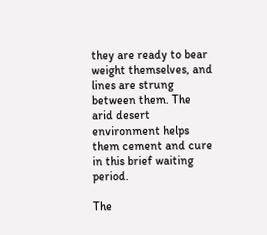they are ready to bear weight themselves, and lines are strung between them. The arid desert environment helps them cement and cure in this brief waiting period.

The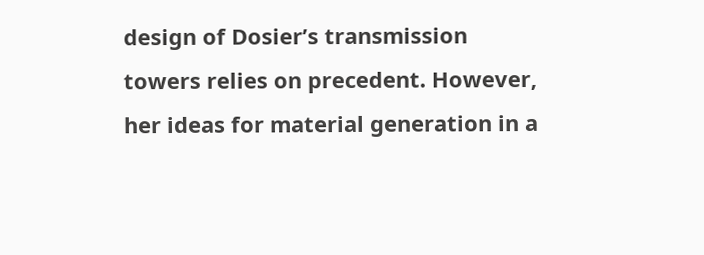design of Dosier’s transmission towers relies on precedent. However, her ideas for material generation in a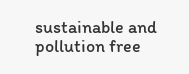sustainable and pollution free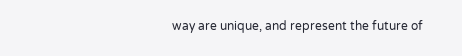way are unique, and represent the future of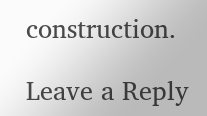construction.

Leave a Reply